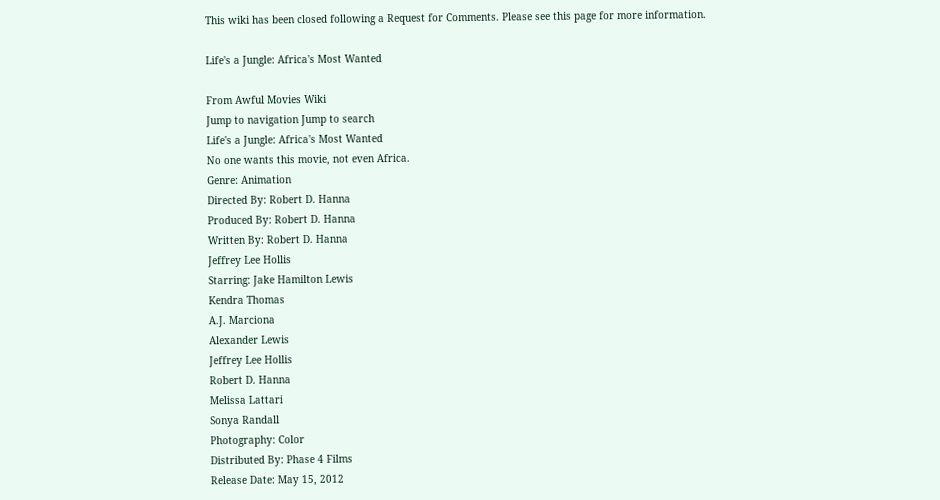This wiki has been closed following a Request for Comments. Please see this page for more information.

Life's a Jungle: Africa's Most Wanted

From Awful Movies Wiki
Jump to navigation Jump to search
Life's a Jungle: Africa's Most Wanted
No one wants this movie, not even Africa.
Genre: Animation
Directed By: Robert D. Hanna
Produced By: Robert D. Hanna
Written By: Robert D. Hanna
Jeffrey Lee Hollis
Starring: Jake Hamilton Lewis
Kendra Thomas
A.J. Marciona
Alexander Lewis
Jeffrey Lee Hollis
Robert D. Hanna
Melissa Lattari
Sonya Randall
Photography: Color
Distributed By: Phase 4 Films
Release Date: May 15, 2012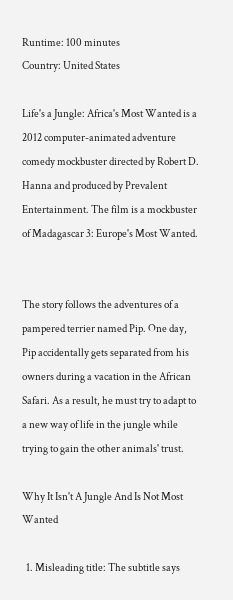Runtime: 100 minutes
Country: United States

Life's a Jungle: Africa's Most Wanted is a 2012 computer-animated adventure comedy mockbuster directed by Robert D. Hanna and produced by Prevalent Entertainment. The film is a mockbuster of Madagascar 3: Europe's Most Wanted.


The story follows the adventures of a pampered terrier named Pip. One day, Pip accidentally gets separated from his owners during a vacation in the African Safari. As a result, he must try to adapt to a new way of life in the jungle while trying to gain the other animals' trust.

Why It Isn't A Jungle And Is Not Most Wanted

  1. Misleading title: The subtitle says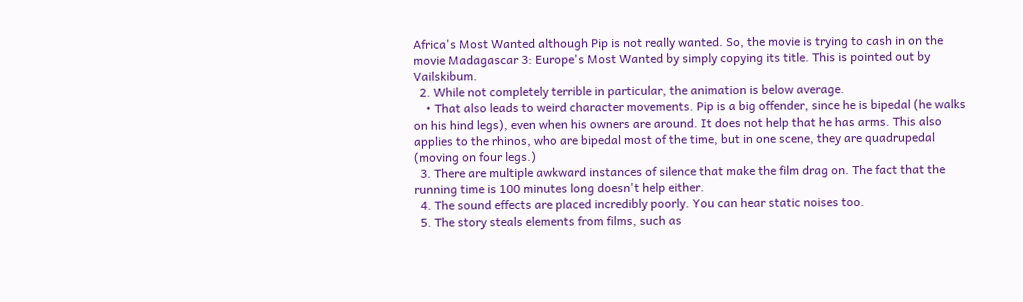Africa's Most Wanted although Pip is not really wanted. So, the movie is trying to cash in on the movie Madagascar 3: Europe's Most Wanted by simply copying its title. This is pointed out by Vailskibum.
  2. While not completely terrible in particular, the animation is below average.
    • That also leads to weird character movements. Pip is a big offender, since he is bipedal (he walks on his hind legs), even when his owners are around. It does not help that he has arms. This also applies to the rhinos, who are bipedal most of the time, but in one scene, they are quadrupedal (moving on four legs.)
  3. There are multiple awkward instances of silence that make the film drag on. The fact that the running time is 100 minutes long doesn't help either.
  4. The sound effects are placed incredibly poorly. You can hear static noises too.
  5. The story steals elements from films, such as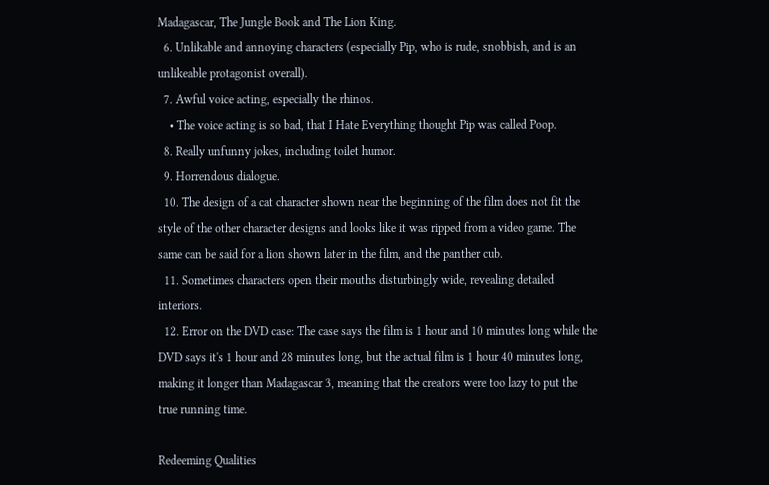Madagascar, The Jungle Book and The Lion King.
  6. Unlikable and annoying characters (especially Pip, who is rude, snobbish, and is an unlikeable protagonist overall).
  7. Awful voice acting, especially the rhinos.
    • The voice acting is so bad, that I Hate Everything thought Pip was called Poop.
  8. Really unfunny jokes, including toilet humor.
  9. Horrendous dialogue.
  10. The design of a cat character shown near the beginning of the film does not fit the style of the other character designs and looks like it was ripped from a video game. The same can be said for a lion shown later in the film, and the panther cub.
  11. Sometimes characters open their mouths disturbingly wide, revealing detailed interiors.
  12. Error on the DVD case: The case says the film is 1 hour and 10 minutes long while the DVD says it's 1 hour and 28 minutes long, but the actual film is 1 hour 40 minutes long, making it longer than Madagascar 3, meaning that the creators were too lazy to put the true running time.

Redeeming Qualities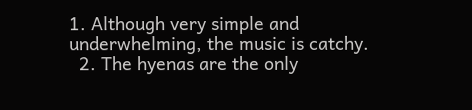1. Although very simple and underwhelming, the music is catchy.
  2. The hyenas are the only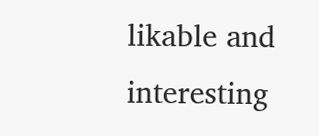likable and interesting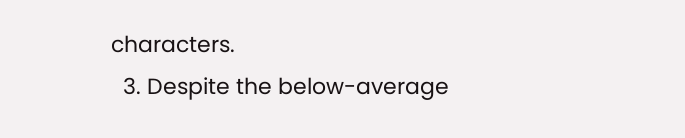characters.
  3. Despite the below-average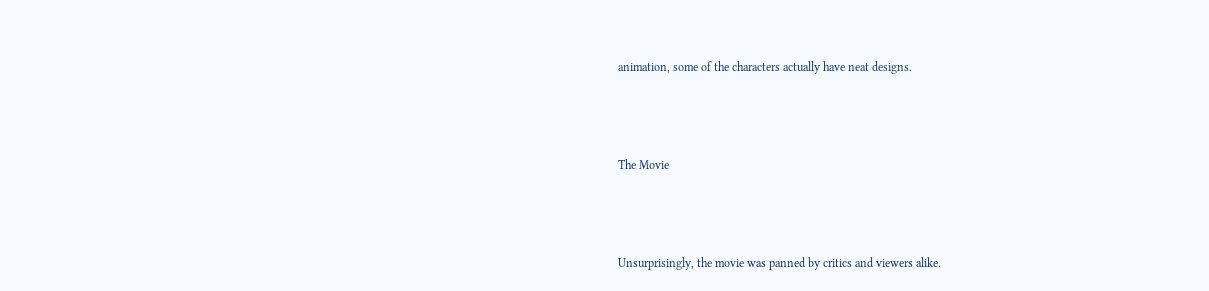animation, some of the characters actually have neat designs.



The Movie



Unsurprisingly, the movie was panned by critics and viewers alike.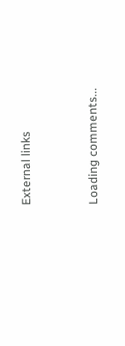External links


Loading comments...